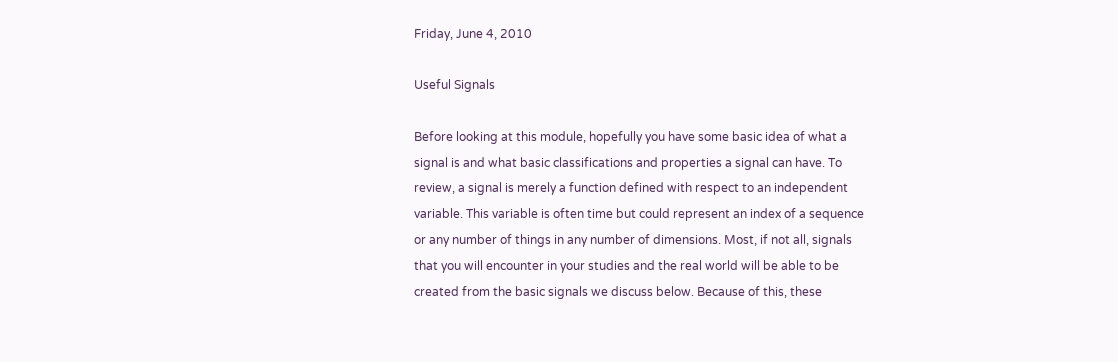Friday, June 4, 2010

Useful Signals

Before looking at this module, hopefully you have some basic idea of what a signal is and what basic classifications and properties a signal can have. To review, a signal is merely a function defined with respect to an independent variable. This variable is often time but could represent an index of a sequence or any number of things in any number of dimensions. Most, if not all, signals that you will encounter in your studies and the real world will be able to be created from the basic signals we discuss below. Because of this, these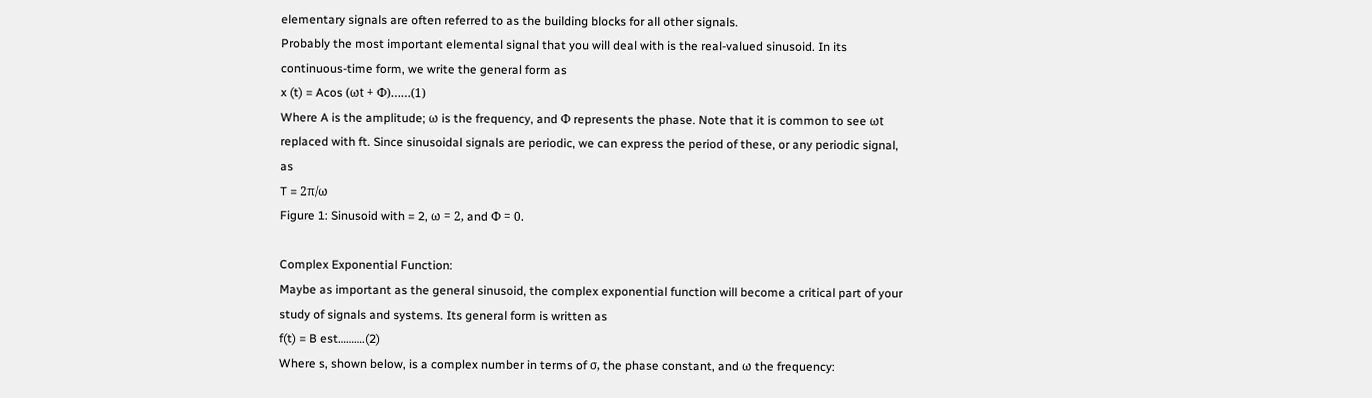elementary signals are often referred to as the building blocks for all other signals.
Probably the most important elemental signal that you will deal with is the real-valued sinusoid. In its continuous-time form, we write the general form as
x (t) = Acos (ωt + Ф)……(1)
Where A is the amplitude; ω is the frequency, and Ф represents the phase. Note that it is common to see ωt replaced with ft. Since sinusoidal signals are periodic, we can express the period of these, or any periodic signal, as
T = 2π/ω
Figure 1: Sinusoid with = 2, ω = 2, and Ф = 0.

Complex Exponential Function:
Maybe as important as the general sinusoid, the complex exponential function will become a critical part of your study of signals and systems. Its general form is written as
f(t) = B est……….(2)
Where s, shown below, is a complex number in terms of σ, the phase constant, and ω the frequency: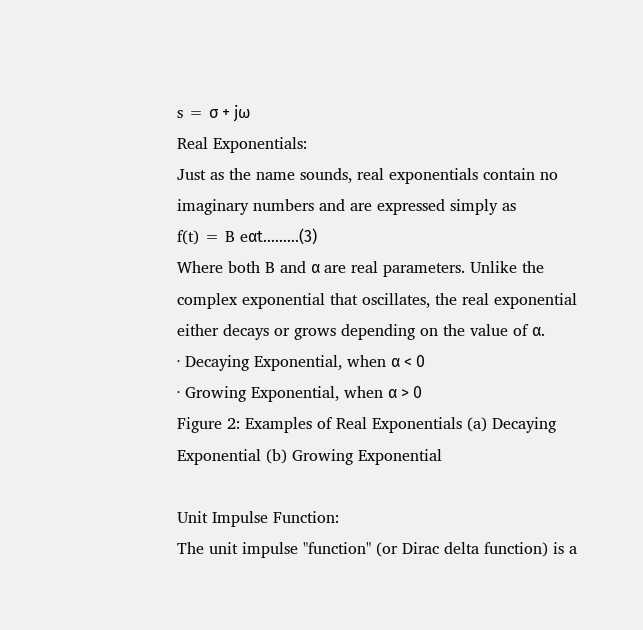s = σ + jω
Real Exponentials:
Just as the name sounds, real exponentials contain no imaginary numbers and are expressed simply as
f(t) = B eαt………(3)
Where both B and α are real parameters. Unlike the complex exponential that oscillates, the real exponential either decays or grows depending on the value of α.
· Decaying Exponential, when α < 0
· Growing Exponential, when α > 0
Figure 2: Examples of Real Exponentials (a) Decaying Exponential (b) Growing Exponential

Unit Impulse Function:
The unit impulse "function" (or Dirac delta function) is a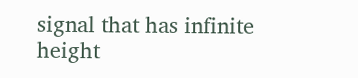signal that has infinite height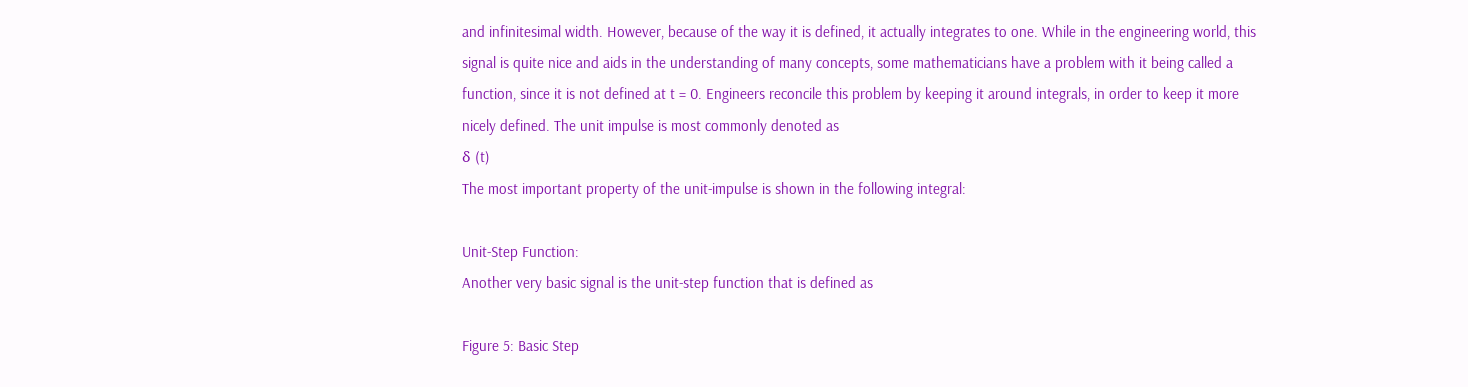and infinitesimal width. However, because of the way it is defined, it actually integrates to one. While in the engineering world, this signal is quite nice and aids in the understanding of many concepts, some mathematicians have a problem with it being called a function, since it is not defined at t = 0. Engineers reconcile this problem by keeping it around integrals, in order to keep it more nicely defined. The unit impulse is most commonly denoted as
δ (t)
The most important property of the unit-impulse is shown in the following integral:

Unit-Step Function:
Another very basic signal is the unit-step function that is defined as

Figure 5: Basic Step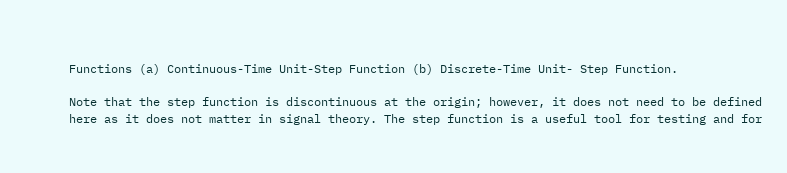Functions (a) Continuous-Time Unit-Step Function (b) Discrete-Time Unit- Step Function.

Note that the step function is discontinuous at the origin; however, it does not need to be defined here as it does not matter in signal theory. The step function is a useful tool for testing and for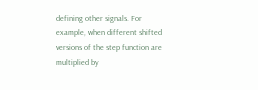defining other signals. For example, when different shifted versions of the step function are multiplied by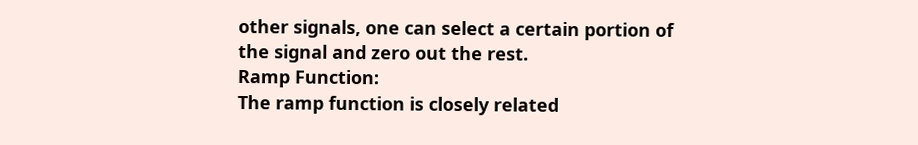other signals, one can select a certain portion of the signal and zero out the rest.
Ramp Function:
The ramp function is closely related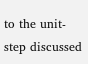to the unit-step discussed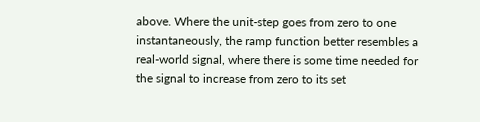above. Where the unit-step goes from zero to one instantaneously, the ramp function better resembles a real-world signal, where there is some time needed for the signal to increase from zero to its set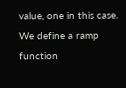value, one in this case. We define a ramp function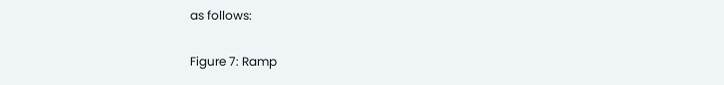as follows:

Figure 7: Ramp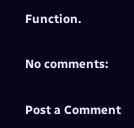Function.

No comments:

Post a Comment